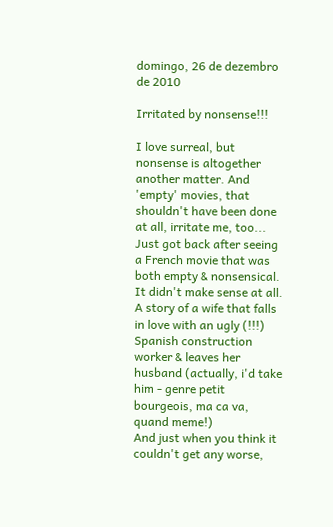domingo, 26 de dezembro de 2010

Irritated by nonsense!!!

I love surreal, but nonsense is altogether another matter. And 'empty' movies, that shouldn't have been done at all, irritate me, too...
Just got back after seeing a French movie that was both empty & nonsensical. It didn't make sense at all. A story of a wife that falls in love with an ugly (!!!) Spanish construction worker & leaves her husband (actually, i'd take him - genre petit bourgeois, ma ca va, quand meme!)
And just when you think it couldn't get any worse,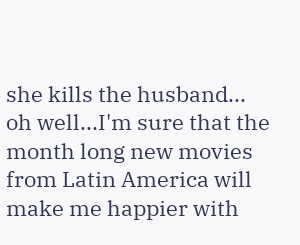she kills the husband...
oh well...I'm sure that the month long new movies from Latin America will make me happier with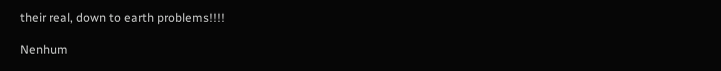their real, down to earth problems!!!!

Nenhum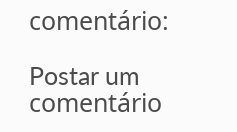comentário:

Postar um comentário